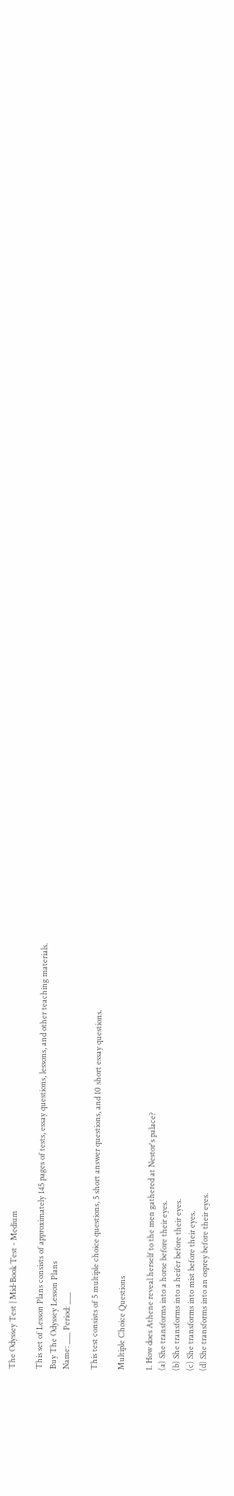The Odyssey Test | Mid-Book Test - Medium

This set of Lesson Plans consists of approximately 145 pages of tests, essay questions, lessons, and other teaching materials.
Buy The Odyssey Lesson Plans
Name: ___ Period: ___

This test consists of 5 multiple choice questions, 5 short answer questions, and 10 short essay questions.

Multiple Choice Questions

1. How does Athene reveal herself to the men gathered at Nestor's palace?
(a) She transforms into a horse before their eyes.
(b) She transforms into a heifer before their eyes.
(c) She transforms into mist before their eyes.
(d) She transforms into an osprey before their eyes.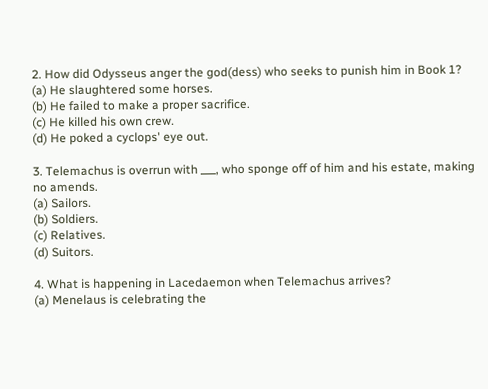2. How did Odysseus anger the god(dess) who seeks to punish him in Book 1?
(a) He slaughtered some horses.
(b) He failed to make a proper sacrifice.
(c) He killed his own crew.
(d) He poked a cyclops' eye out.

3. Telemachus is overrun with ___, who sponge off of him and his estate, making no amends.
(a) Sailors.
(b) Soldiers.
(c) Relatives.
(d) Suitors.

4. What is happening in Lacedaemon when Telemachus arrives?
(a) Menelaus is celebrating the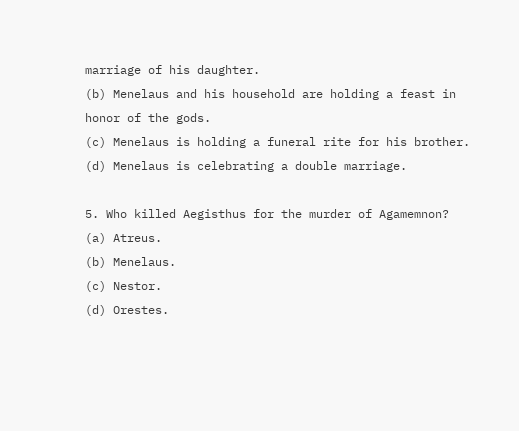marriage of his daughter.
(b) Menelaus and his household are holding a feast in honor of the gods.
(c) Menelaus is holding a funeral rite for his brother.
(d) Menelaus is celebrating a double marriage.

5. Who killed Aegisthus for the murder of Agamemnon?
(a) Atreus.
(b) Menelaus.
(c) Nestor.
(d) Orestes.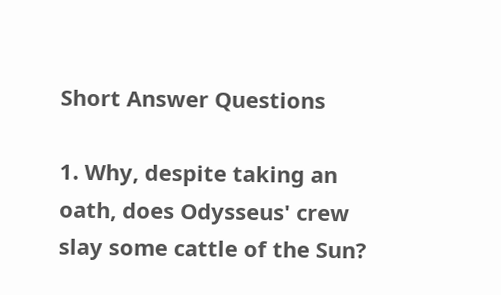Short Answer Questions

1. Why, despite taking an oath, does Odysseus' crew slay some cattle of the Sun?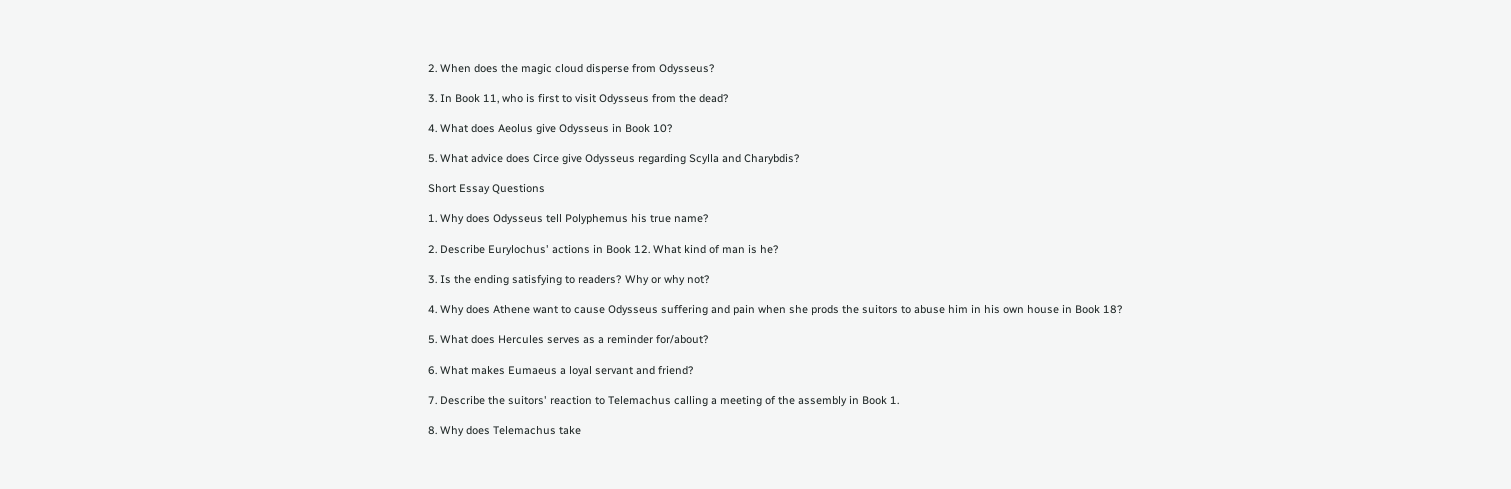2. When does the magic cloud disperse from Odysseus?

3. In Book 11, who is first to visit Odysseus from the dead?

4. What does Aeolus give Odysseus in Book 10?

5. What advice does Circe give Odysseus regarding Scylla and Charybdis?

Short Essay Questions

1. Why does Odysseus tell Polyphemus his true name?

2. Describe Eurylochus' actions in Book 12. What kind of man is he?

3. Is the ending satisfying to readers? Why or why not?

4. Why does Athene want to cause Odysseus suffering and pain when she prods the suitors to abuse him in his own house in Book 18?

5. What does Hercules serves as a reminder for/about?

6. What makes Eumaeus a loyal servant and friend?

7. Describe the suitors' reaction to Telemachus calling a meeting of the assembly in Book 1.

8. Why does Telemachus take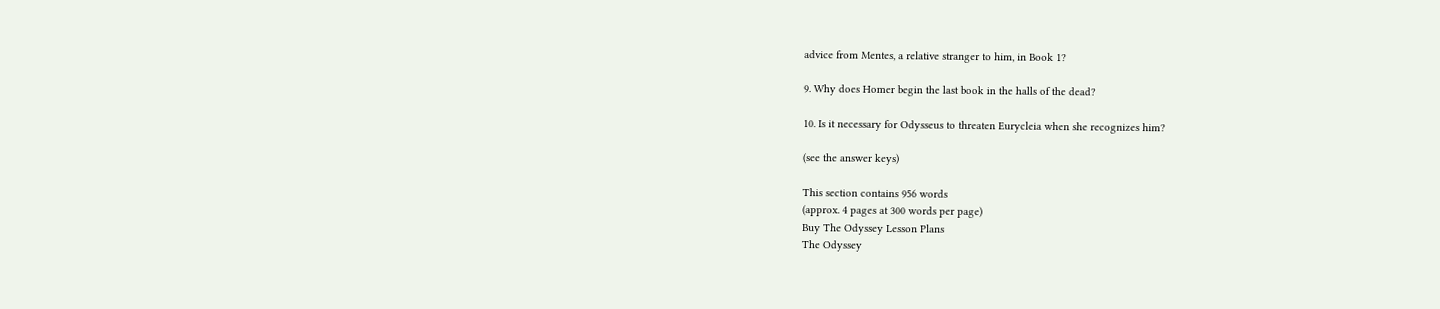advice from Mentes, a relative stranger to him, in Book 1?

9. Why does Homer begin the last book in the halls of the dead?

10. Is it necessary for Odysseus to threaten Eurycleia when she recognizes him?

(see the answer keys)

This section contains 956 words
(approx. 4 pages at 300 words per page)
Buy The Odyssey Lesson Plans
The Odyssey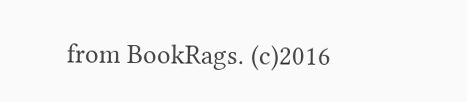from BookRags. (c)2016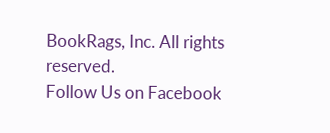BookRags, Inc. All rights reserved.
Follow Us on Facebook